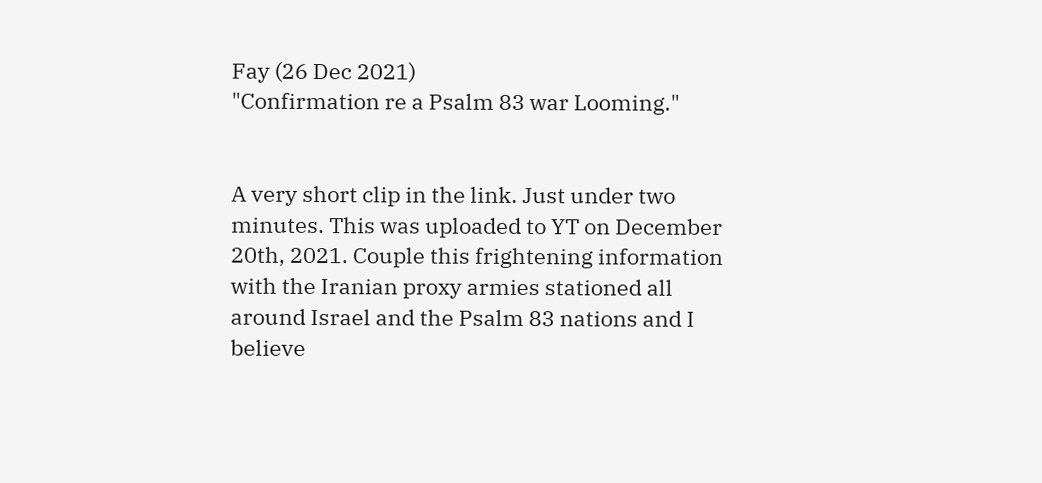Fay (26 Dec 2021)
"Confirmation re a Psalm 83 war Looming."


A very short clip in the link. Just under two minutes. This was uploaded to YT on December 20th, 2021. Couple this frightening information with the Iranian proxy armies stationed all around Israel and the Psalm 83 nations and I believe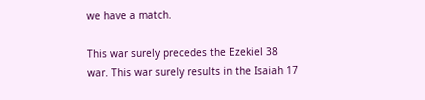we have a match.

This war surely precedes the Ezekiel 38 war. This war surely results in the Isaiah 17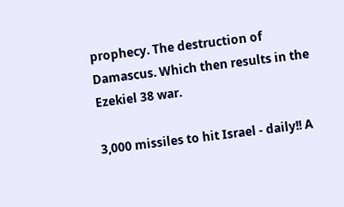prophecy. The destruction of Damascus. Which then results in the Ezekiel 38 war.

3,000 missiles to hit Israel - daily!! A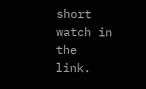short watch in the link.